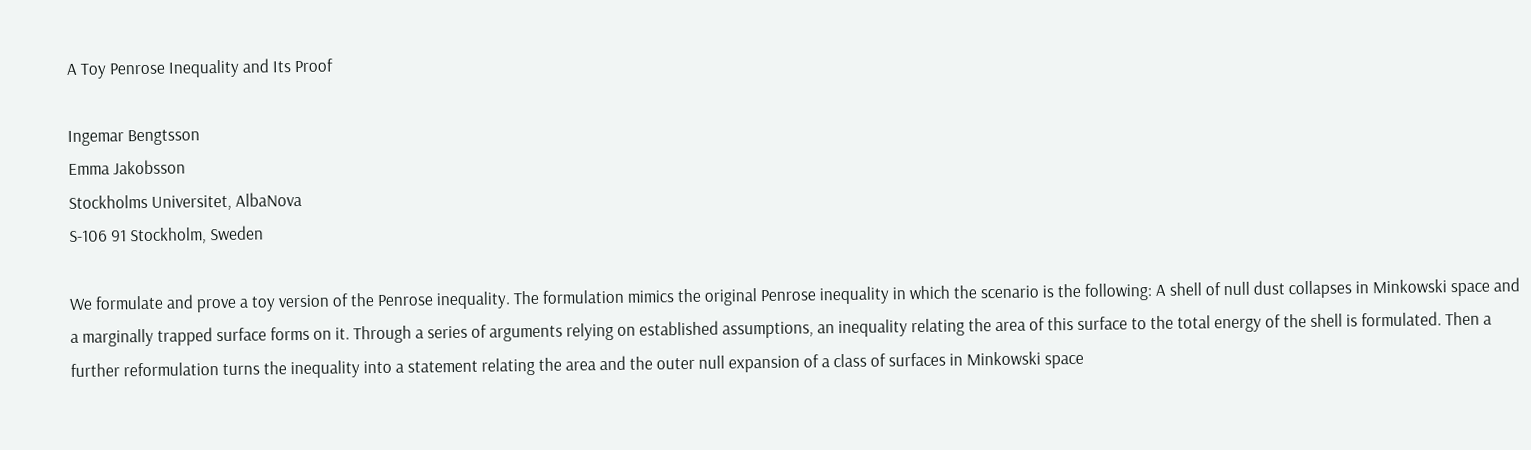A Toy Penrose Inequality and Its Proof

Ingemar Bengtsson
Emma Jakobsson
Stockholms Universitet, AlbaNova
S-106 91 Stockholm, Sweden

We formulate and prove a toy version of the Penrose inequality. The formulation mimics the original Penrose inequality in which the scenario is the following: A shell of null dust collapses in Minkowski space and a marginally trapped surface forms on it. Through a series of arguments relying on established assumptions, an inequality relating the area of this surface to the total energy of the shell is formulated. Then a further reformulation turns the inequality into a statement relating the area and the outer null expansion of a class of surfaces in Minkowski space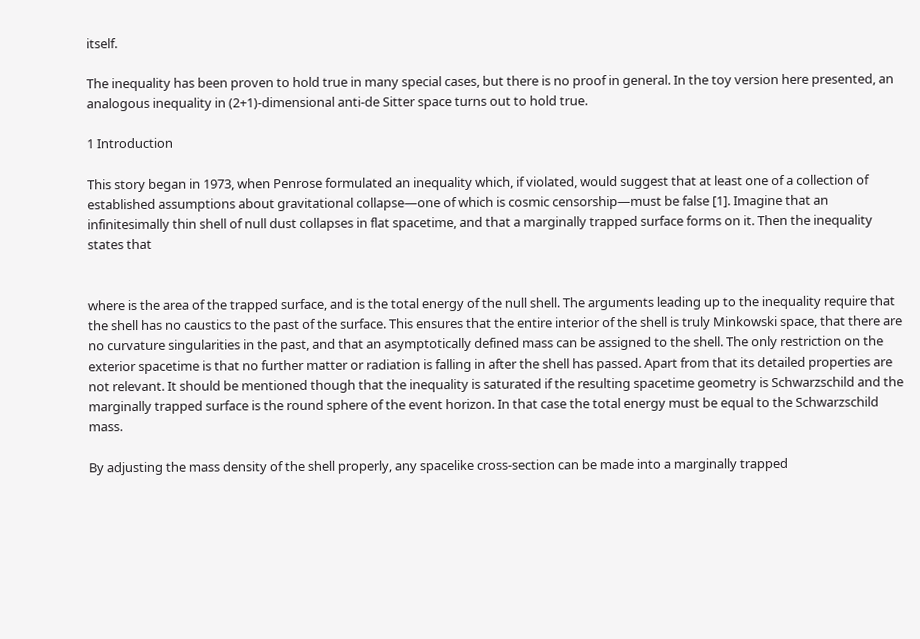itself.

The inequality has been proven to hold true in many special cases, but there is no proof in general. In the toy version here presented, an analogous inequality in (2+1)-dimensional anti-de Sitter space turns out to hold true.

1 Introduction

This story began in 1973, when Penrose formulated an inequality which, if violated, would suggest that at least one of a collection of established assumptions about gravitational collapse—one of which is cosmic censorship—must be false [1]. Imagine that an infinitesimally thin shell of null dust collapses in flat spacetime, and that a marginally trapped surface forms on it. Then the inequality states that


where is the area of the trapped surface, and is the total energy of the null shell. The arguments leading up to the inequality require that the shell has no caustics to the past of the surface. This ensures that the entire interior of the shell is truly Minkowski space, that there are no curvature singularities in the past, and that an asymptotically defined mass can be assigned to the shell. The only restriction on the exterior spacetime is that no further matter or radiation is falling in after the shell has passed. Apart from that its detailed properties are not relevant. It should be mentioned though that the inequality is saturated if the resulting spacetime geometry is Schwarzschild and the marginally trapped surface is the round sphere of the event horizon. In that case the total energy must be equal to the Schwarzschild mass.

By adjusting the mass density of the shell properly, any spacelike cross-section can be made into a marginally trapped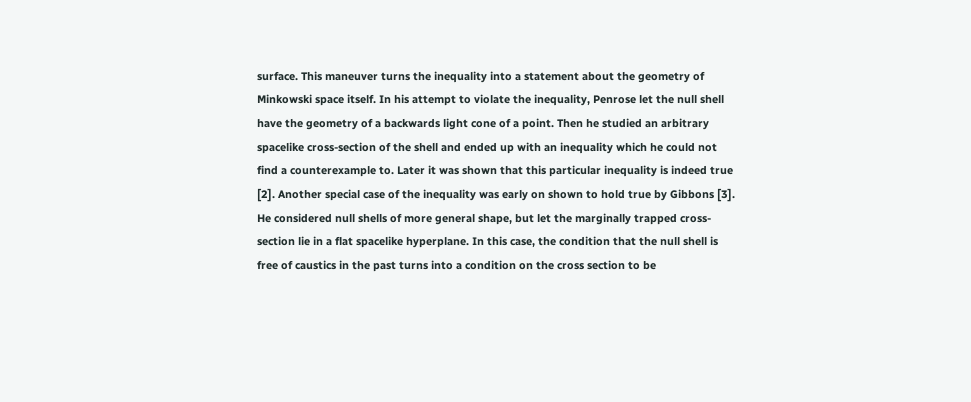surface. This maneuver turns the inequality into a statement about the geometry of Minkowski space itself. In his attempt to violate the inequality, Penrose let the null shell have the geometry of a backwards light cone of a point. Then he studied an arbitrary spacelike cross-section of the shell and ended up with an inequality which he could not find a counterexample to. Later it was shown that this particular inequality is indeed true [2]. Another special case of the inequality was early on shown to hold true by Gibbons [3]. He considered null shells of more general shape, but let the marginally trapped cross-section lie in a flat spacelike hyperplane. In this case, the condition that the null shell is free of caustics in the past turns into a condition on the cross section to be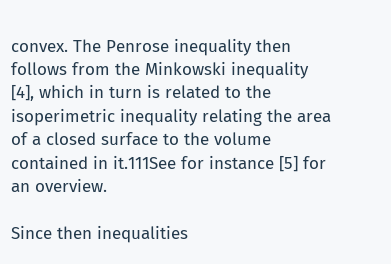convex. The Penrose inequality then follows from the Minkowski inequality [4], which in turn is related to the isoperimetric inequality relating the area of a closed surface to the volume contained in it.111See for instance [5] for an overview.

Since then inequalities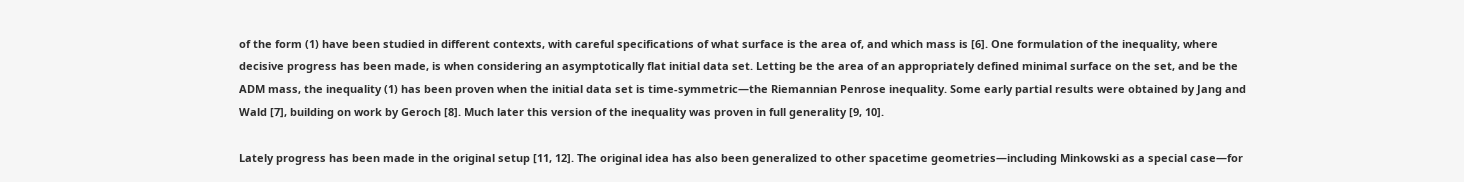of the form (1) have been studied in different contexts, with careful specifications of what surface is the area of, and which mass is [6]. One formulation of the inequality, where decisive progress has been made, is when considering an asymptotically flat initial data set. Letting be the area of an appropriately defined minimal surface on the set, and be the ADM mass, the inequality (1) has been proven when the initial data set is time-symmetric—the Riemannian Penrose inequality. Some early partial results were obtained by Jang and Wald [7], building on work by Geroch [8]. Much later this version of the inequality was proven in full generality [9, 10].

Lately progress has been made in the original setup [11, 12]. The original idea has also been generalized to other spacetime geometries—including Minkowski as a special case—for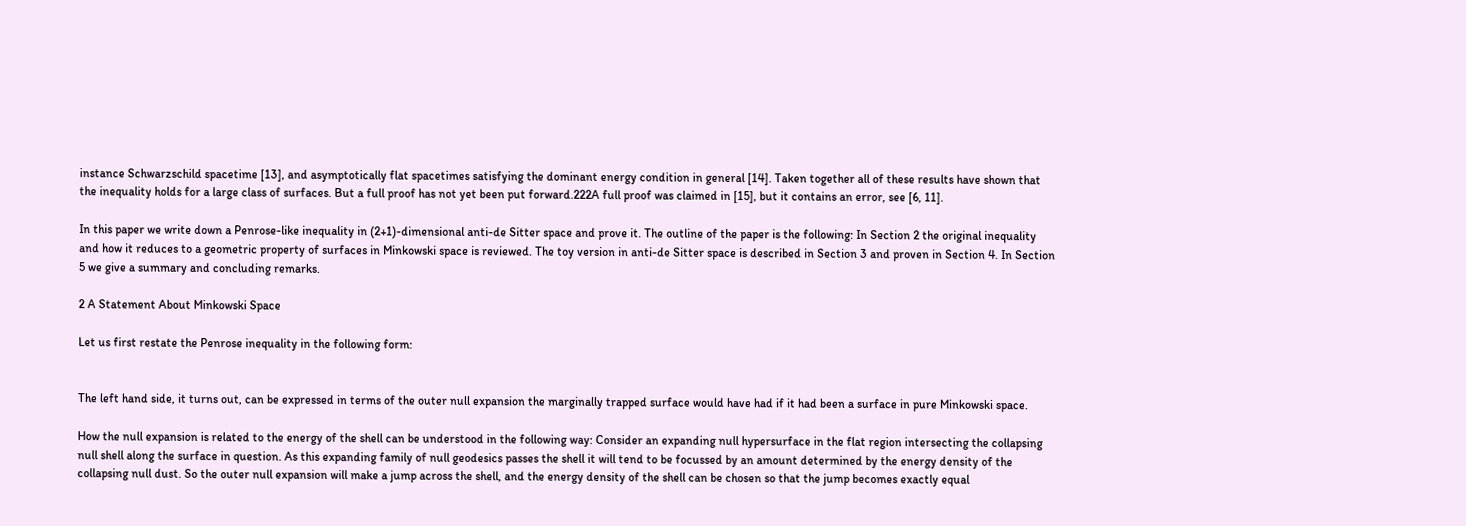instance Schwarzschild spacetime [13], and asymptotically flat spacetimes satisfying the dominant energy condition in general [14]. Taken together all of these results have shown that the inequality holds for a large class of surfaces. But a full proof has not yet been put forward.222A full proof was claimed in [15], but it contains an error, see [6, 11].

In this paper we write down a Penrose-like inequality in (2+1)-dimensional anti-de Sitter space and prove it. The outline of the paper is the following: In Section 2 the original inequality and how it reduces to a geometric property of surfaces in Minkowski space is reviewed. The toy version in anti-de Sitter space is described in Section 3 and proven in Section 4. In Section 5 we give a summary and concluding remarks.

2 A Statement About Minkowski Space

Let us first restate the Penrose inequality in the following form:


The left hand side, it turns out, can be expressed in terms of the outer null expansion the marginally trapped surface would have had if it had been a surface in pure Minkowski space.

How the null expansion is related to the energy of the shell can be understood in the following way: Consider an expanding null hypersurface in the flat region intersecting the collapsing null shell along the surface in question. As this expanding family of null geodesics passes the shell it will tend to be focussed by an amount determined by the energy density of the collapsing null dust. So the outer null expansion will make a jump across the shell, and the energy density of the shell can be chosen so that the jump becomes exactly equal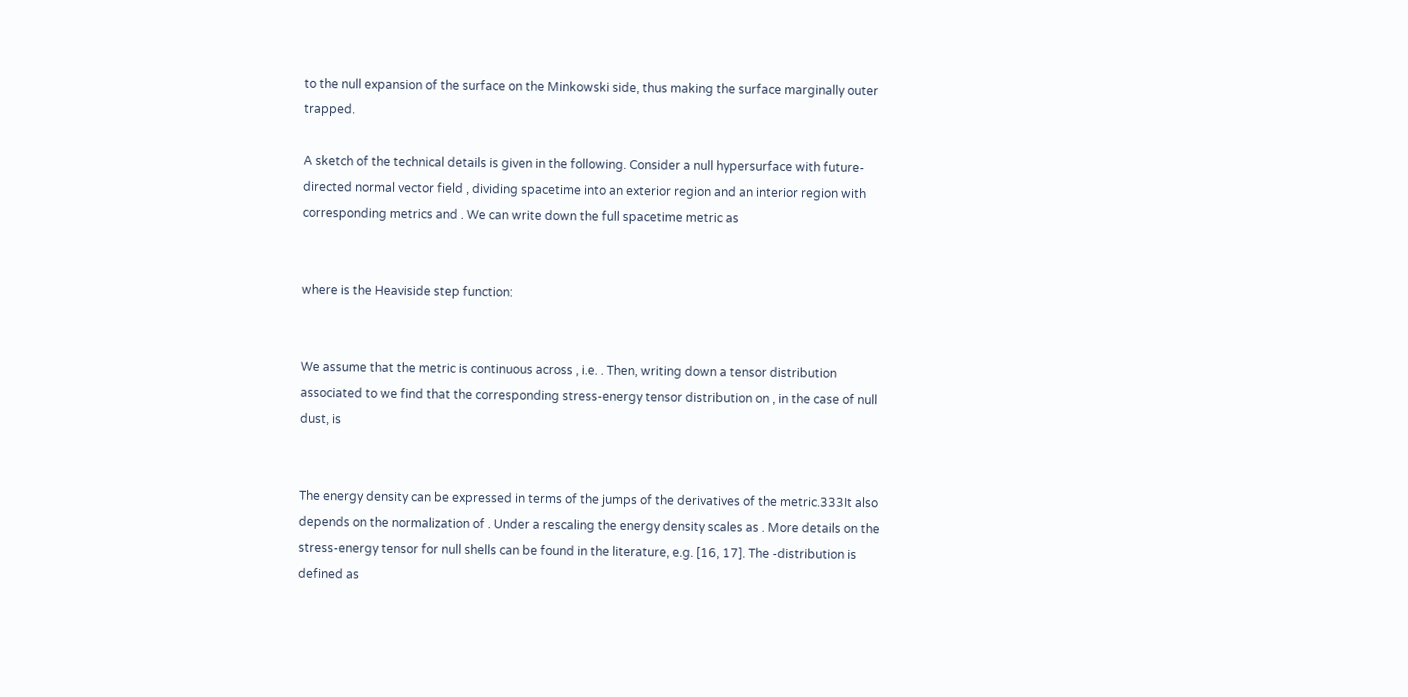to the null expansion of the surface on the Minkowski side, thus making the surface marginally outer trapped.

A sketch of the technical details is given in the following. Consider a null hypersurface with future-directed normal vector field , dividing spacetime into an exterior region and an interior region with corresponding metrics and . We can write down the full spacetime metric as


where is the Heaviside step function:


We assume that the metric is continuous across , i.e. . Then, writing down a tensor distribution associated to we find that the corresponding stress-energy tensor distribution on , in the case of null dust, is


The energy density can be expressed in terms of the jumps of the derivatives of the metric.333It also depends on the normalization of . Under a rescaling the energy density scales as . More details on the stress-energy tensor for null shells can be found in the literature, e.g. [16, 17]. The -distribution is defined as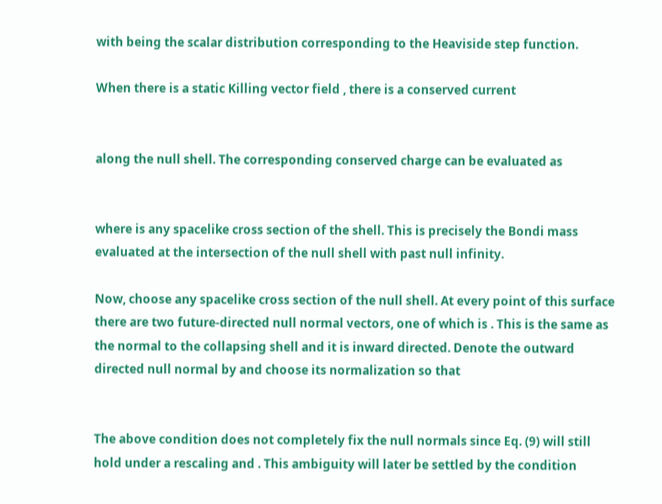with being the scalar distribution corresponding to the Heaviside step function.

When there is a static Killing vector field , there is a conserved current


along the null shell. The corresponding conserved charge can be evaluated as


where is any spacelike cross section of the shell. This is precisely the Bondi mass evaluated at the intersection of the null shell with past null infinity.

Now, choose any spacelike cross section of the null shell. At every point of this surface there are two future-directed null normal vectors, one of which is . This is the same as the normal to the collapsing shell and it is inward directed. Denote the outward directed null normal by and choose its normalization so that


The above condition does not completely fix the null normals since Eq. (9) will still hold under a rescaling and . This ambiguity will later be settled by the condition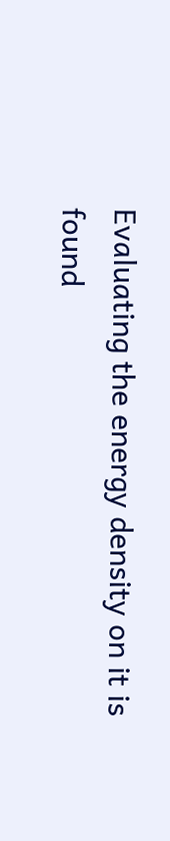Evaluating the energy density on it is found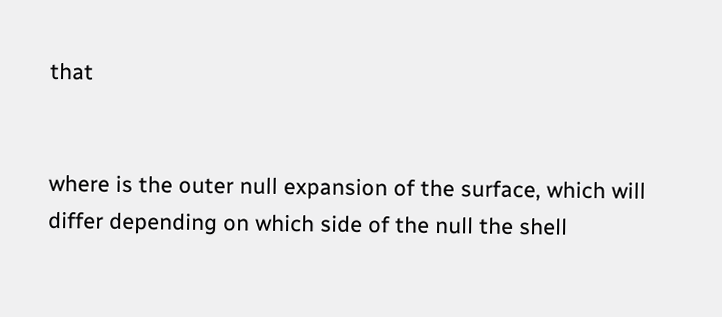that


where is the outer null expansion of the surface, which will differ depending on which side of the null the shell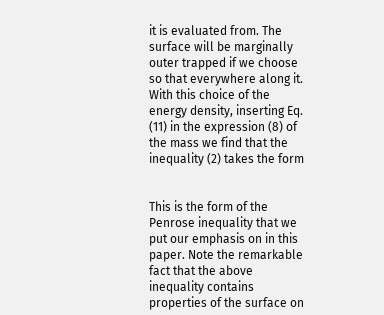it is evaluated from. The surface will be marginally outer trapped if we choose so that everywhere along it. With this choice of the energy density, inserting Eq. (11) in the expression (8) of the mass we find that the inequality (2) takes the form


This is the form of the Penrose inequality that we put our emphasis on in this paper. Note the remarkable fact that the above inequality contains properties of the surface on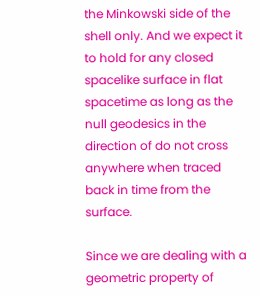the Minkowski side of the shell only. And we expect it to hold for any closed spacelike surface in flat spacetime as long as the null geodesics in the direction of do not cross anywhere when traced back in time from the surface.

Since we are dealing with a geometric property of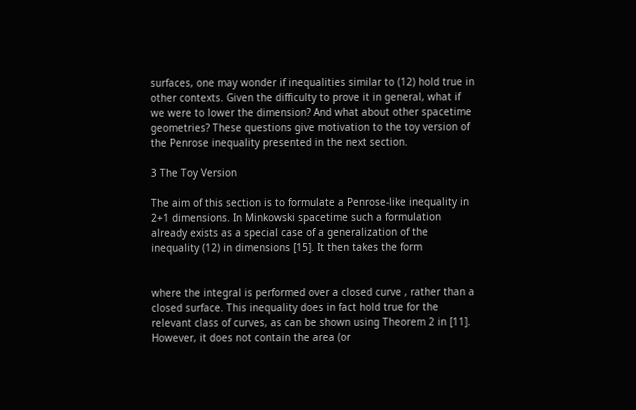surfaces, one may wonder if inequalities similar to (12) hold true in other contexts. Given the difficulty to prove it in general, what if we were to lower the dimension? And what about other spacetime geometries? These questions give motivation to the toy version of the Penrose inequality presented in the next section.

3 The Toy Version

The aim of this section is to formulate a Penrose-like inequality in 2+1 dimensions. In Minkowski spacetime such a formulation already exists as a special case of a generalization of the inequality (12) in dimensions [15]. It then takes the form


where the integral is performed over a closed curve , rather than a closed surface. This inequality does in fact hold true for the relevant class of curves, as can be shown using Theorem 2 in [11]. However, it does not contain the area (or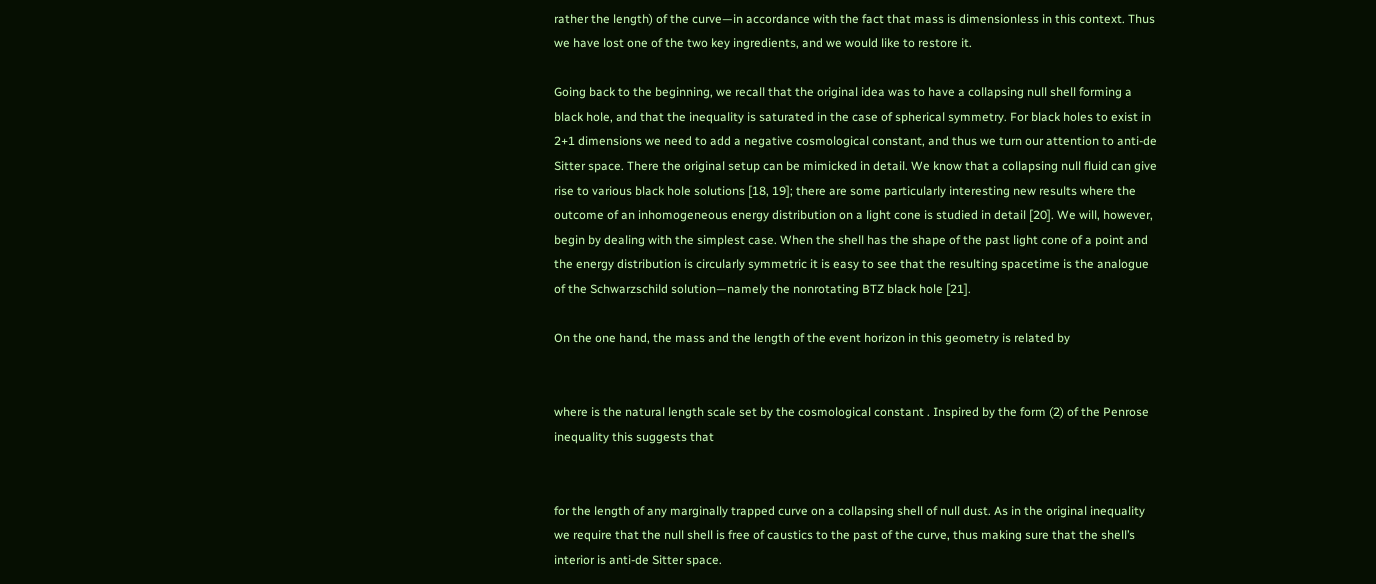rather the length) of the curve—in accordance with the fact that mass is dimensionless in this context. Thus we have lost one of the two key ingredients, and we would like to restore it.

Going back to the beginning, we recall that the original idea was to have a collapsing null shell forming a black hole, and that the inequality is saturated in the case of spherical symmetry. For black holes to exist in 2+1 dimensions we need to add a negative cosmological constant, and thus we turn our attention to anti-de Sitter space. There the original setup can be mimicked in detail. We know that a collapsing null fluid can give rise to various black hole solutions [18, 19]; there are some particularly interesting new results where the outcome of an inhomogeneous energy distribution on a light cone is studied in detail [20]. We will, however, begin by dealing with the simplest case. When the shell has the shape of the past light cone of a point and the energy distribution is circularly symmetric it is easy to see that the resulting spacetime is the analogue of the Schwarzschild solution—namely the nonrotating BTZ black hole [21].

On the one hand, the mass and the length of the event horizon in this geometry is related by


where is the natural length scale set by the cosmological constant . Inspired by the form (2) of the Penrose inequality this suggests that


for the length of any marginally trapped curve on a collapsing shell of null dust. As in the original inequality we require that the null shell is free of caustics to the past of the curve, thus making sure that the shell’s interior is anti-de Sitter space.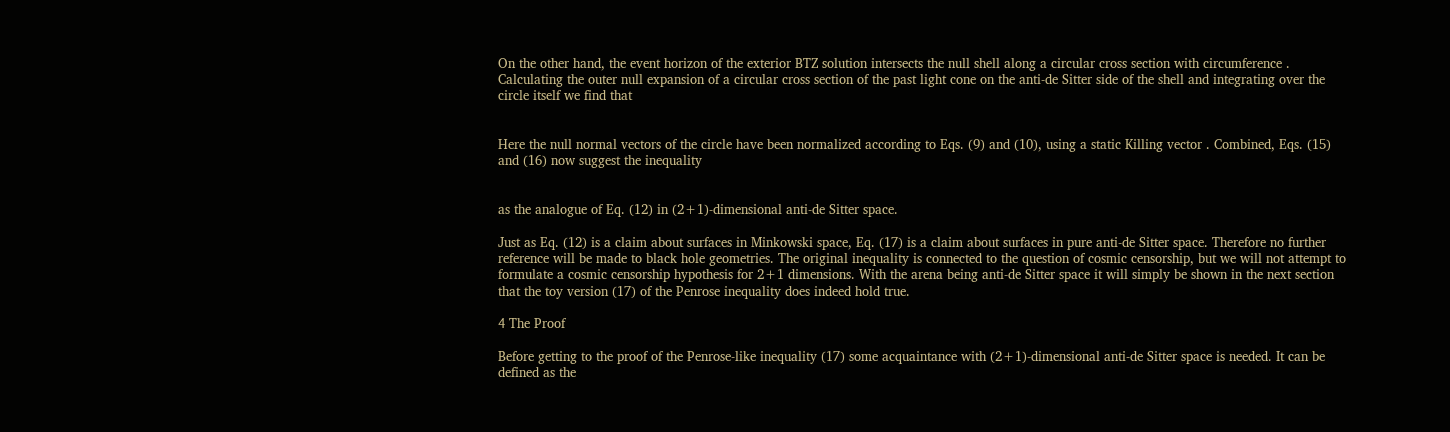On the other hand, the event horizon of the exterior BTZ solution intersects the null shell along a circular cross section with circumference . Calculating the outer null expansion of a circular cross section of the past light cone on the anti-de Sitter side of the shell and integrating over the circle itself we find that


Here the null normal vectors of the circle have been normalized according to Eqs. (9) and (10), using a static Killing vector . Combined, Eqs. (15) and (16) now suggest the inequality


as the analogue of Eq. (12) in (2+1)-dimensional anti-de Sitter space.

Just as Eq. (12) is a claim about surfaces in Minkowski space, Eq. (17) is a claim about surfaces in pure anti-de Sitter space. Therefore no further reference will be made to black hole geometries. The original inequality is connected to the question of cosmic censorship, but we will not attempt to formulate a cosmic censorship hypothesis for 2+1 dimensions. With the arena being anti-de Sitter space it will simply be shown in the next section that the toy version (17) of the Penrose inequality does indeed hold true.

4 The Proof

Before getting to the proof of the Penrose-like inequality (17) some acquaintance with (2+1)-dimensional anti-de Sitter space is needed. It can be defined as the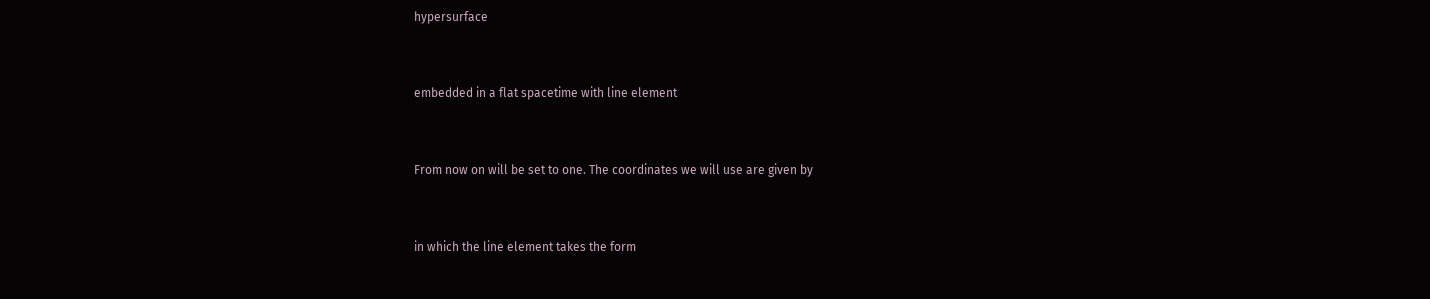hypersurface


embedded in a flat spacetime with line element


From now on will be set to one. The coordinates we will use are given by


in which the line element takes the form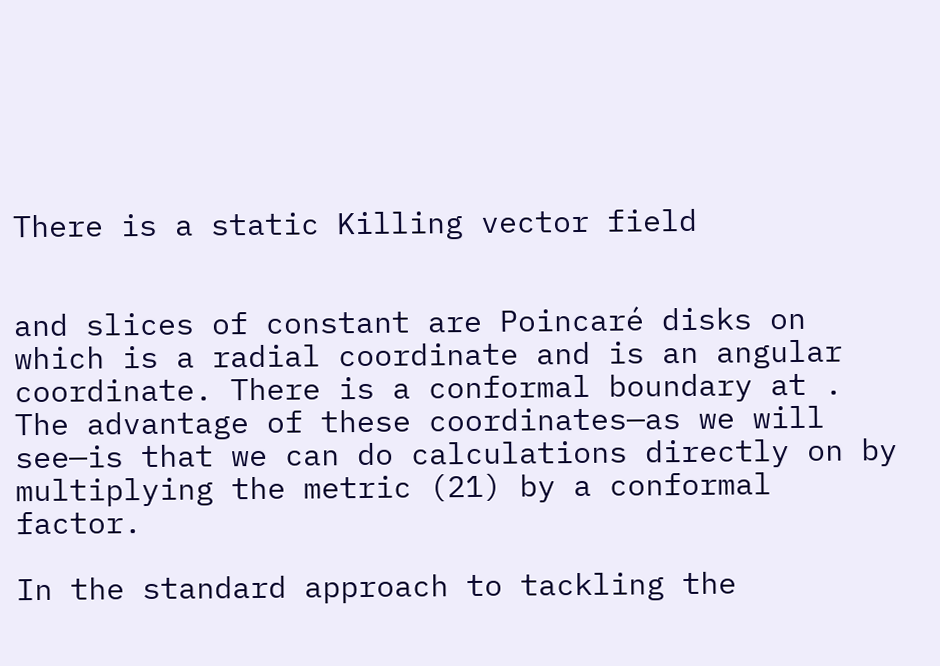There is a static Killing vector field


and slices of constant are Poincaré disks on which is a radial coordinate and is an angular coordinate. There is a conformal boundary at . The advantage of these coordinates—as we will see—is that we can do calculations directly on by multiplying the metric (21) by a conformal factor.

In the standard approach to tackling the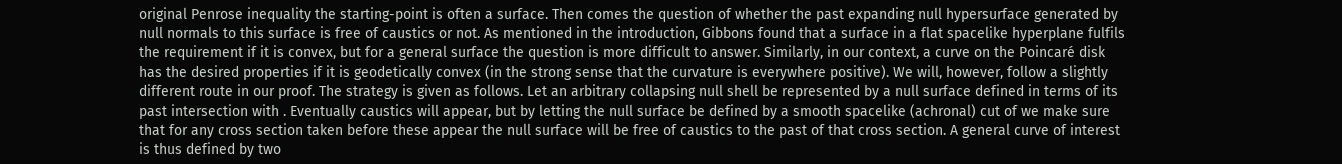original Penrose inequality the starting-point is often a surface. Then comes the question of whether the past expanding null hypersurface generated by null normals to this surface is free of caustics or not. As mentioned in the introduction, Gibbons found that a surface in a flat spacelike hyperplane fulfils the requirement if it is convex, but for a general surface the question is more difficult to answer. Similarly, in our context, a curve on the Poincaré disk has the desired properties if it is geodetically convex (in the strong sense that the curvature is everywhere positive). We will, however, follow a slightly different route in our proof. The strategy is given as follows. Let an arbitrary collapsing null shell be represented by a null surface defined in terms of its past intersection with . Eventually caustics will appear, but by letting the null surface be defined by a smooth spacelike (achronal) cut of we make sure that for any cross section taken before these appear the null surface will be free of caustics to the past of that cross section. A general curve of interest is thus defined by two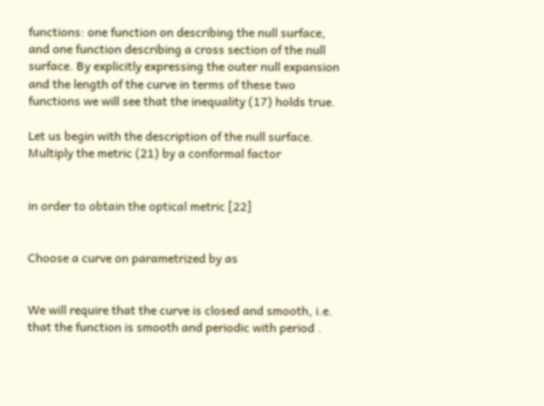functions: one function on describing the null surface, and one function describing a cross section of the null surface. By explicitly expressing the outer null expansion and the length of the curve in terms of these two functions we will see that the inequality (17) holds true.

Let us begin with the description of the null surface. Multiply the metric (21) by a conformal factor


in order to obtain the optical metric [22]


Choose a curve on parametrized by as


We will require that the curve is closed and smooth, i.e. that the function is smooth and periodic with period .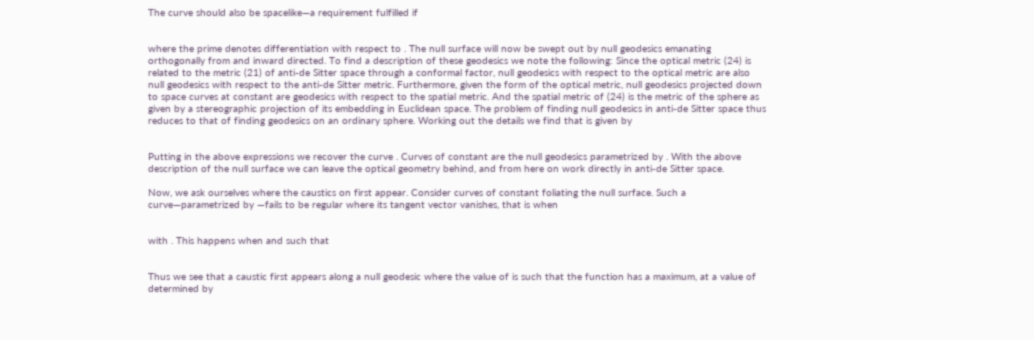The curve should also be spacelike—a requirement fulfilled if


where the prime denotes differentiation with respect to . The null surface will now be swept out by null geodesics emanating orthogonally from and inward directed. To find a description of these geodesics we note the following: Since the optical metric (24) is related to the metric (21) of anti-de Sitter space through a conformal factor, null geodesics with respect to the optical metric are also null geodesics with respect to the anti-de Sitter metric. Furthermore, given the form of the optical metric, null geodesics projected down to space curves at constant are geodesics with respect to the spatial metric. And the spatial metric of (24) is the metric of the sphere as given by a stereographic projection of its embedding in Euclidean space. The problem of finding null geodesics in anti-de Sitter space thus reduces to that of finding geodesics on an ordinary sphere. Working out the details we find that is given by


Putting in the above expressions we recover the curve . Curves of constant are the null geodesics parametrized by . With the above description of the null surface we can leave the optical geometry behind, and from here on work directly in anti-de Sitter space.

Now, we ask ourselves where the caustics on first appear. Consider curves of constant foliating the null surface. Such a curve—parametrized by —fails to be regular where its tangent vector vanishes, that is when


with . This happens when and such that


Thus we see that a caustic first appears along a null geodesic where the value of is such that the function has a maximum, at a value of determined by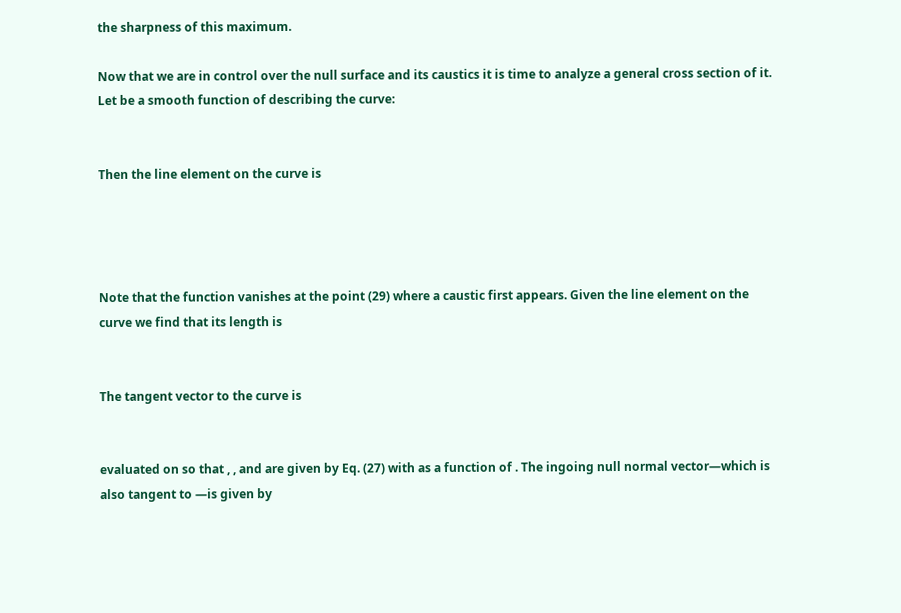the sharpness of this maximum.

Now that we are in control over the null surface and its caustics it is time to analyze a general cross section of it. Let be a smooth function of describing the curve:


Then the line element on the curve is




Note that the function vanishes at the point (29) where a caustic first appears. Given the line element on the curve we find that its length is


The tangent vector to the curve is


evaluated on so that , , and are given by Eq. (27) with as a function of . The ingoing null normal vector—which is also tangent to —is given by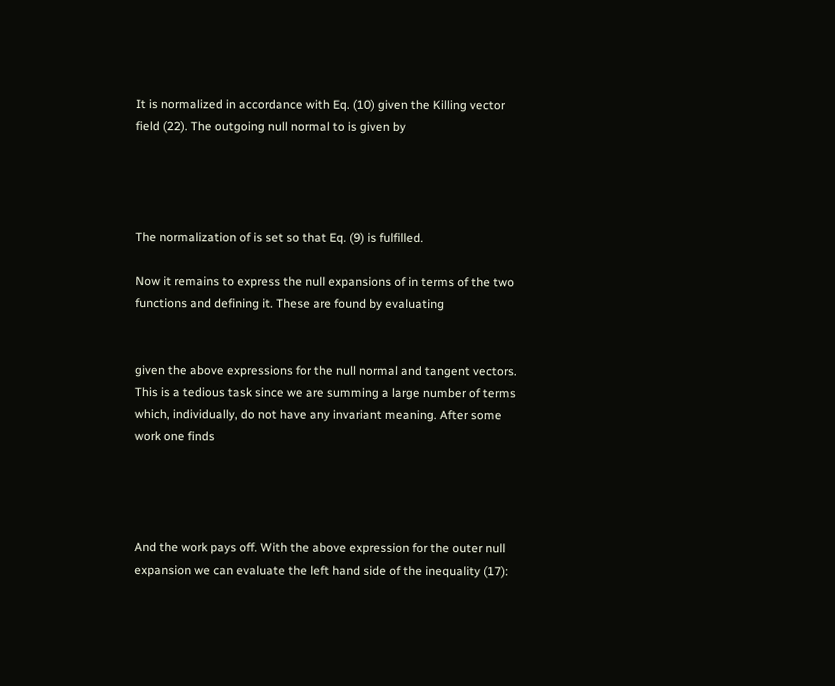It is normalized in accordance with Eq. (10) given the Killing vector field (22). The outgoing null normal to is given by




The normalization of is set so that Eq. (9) is fulfilled.

Now it remains to express the null expansions of in terms of the two functions and defining it. These are found by evaluating


given the above expressions for the null normal and tangent vectors. This is a tedious task since we are summing a large number of terms which, individually, do not have any invariant meaning. After some work one finds




And the work pays off. With the above expression for the outer null expansion we can evaluate the left hand side of the inequality (17):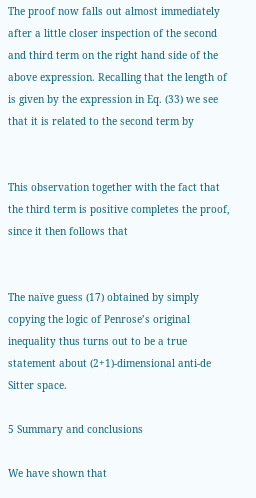The proof now falls out almost immediately after a little closer inspection of the second and third term on the right hand side of the above expression. Recalling that the length of is given by the expression in Eq. (33) we see that it is related to the second term by


This observation together with the fact that the third term is positive completes the proof, since it then follows that


The naïve guess (17) obtained by simply copying the logic of Penrose’s original inequality thus turns out to be a true statement about (2+1)-dimensional anti-de Sitter space.

5 Summary and conclusions

We have shown that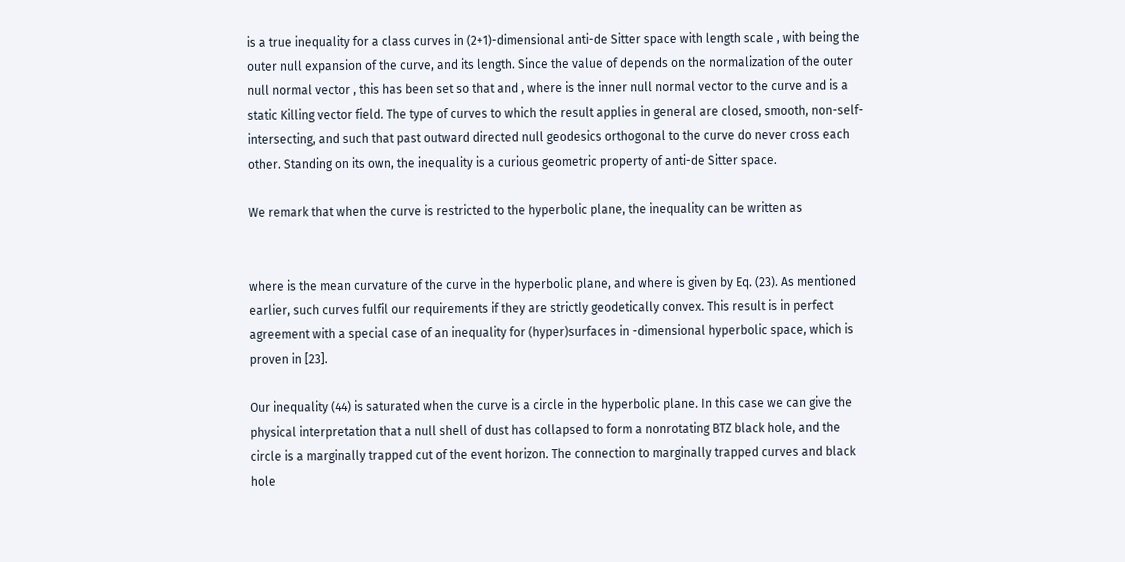is a true inequality for a class curves in (2+1)-dimensional anti-de Sitter space with length scale , with being the outer null expansion of the curve, and its length. Since the value of depends on the normalization of the outer null normal vector , this has been set so that and , where is the inner null normal vector to the curve and is a static Killing vector field. The type of curves to which the result applies in general are closed, smooth, non-self-intersecting, and such that past outward directed null geodesics orthogonal to the curve do never cross each other. Standing on its own, the inequality is a curious geometric property of anti-de Sitter space.

We remark that when the curve is restricted to the hyperbolic plane, the inequality can be written as


where is the mean curvature of the curve in the hyperbolic plane, and where is given by Eq. (23). As mentioned earlier, such curves fulfil our requirements if they are strictly geodetically convex. This result is in perfect agreement with a special case of an inequality for (hyper)surfaces in -dimensional hyperbolic space, which is proven in [23].

Our inequality (44) is saturated when the curve is a circle in the hyperbolic plane. In this case we can give the physical interpretation that a null shell of dust has collapsed to form a nonrotating BTZ black hole, and the circle is a marginally trapped cut of the event horizon. The connection to marginally trapped curves and black hole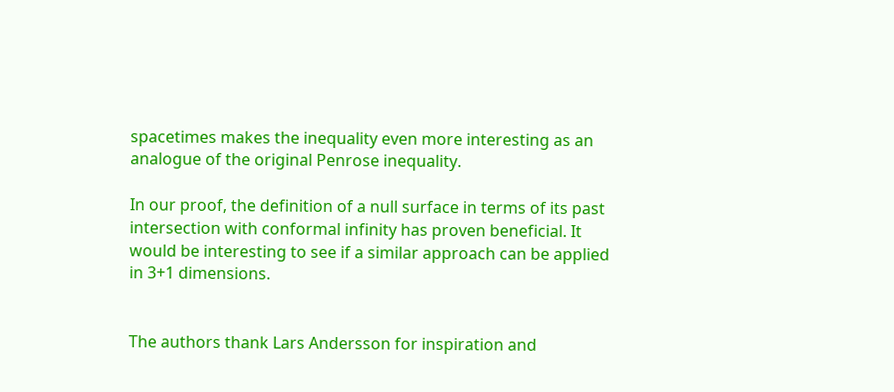spacetimes makes the inequality even more interesting as an analogue of the original Penrose inequality.

In our proof, the definition of a null surface in terms of its past intersection with conformal infinity has proven beneficial. It would be interesting to see if a similar approach can be applied in 3+1 dimensions.


The authors thank Lars Andersson for inspiration and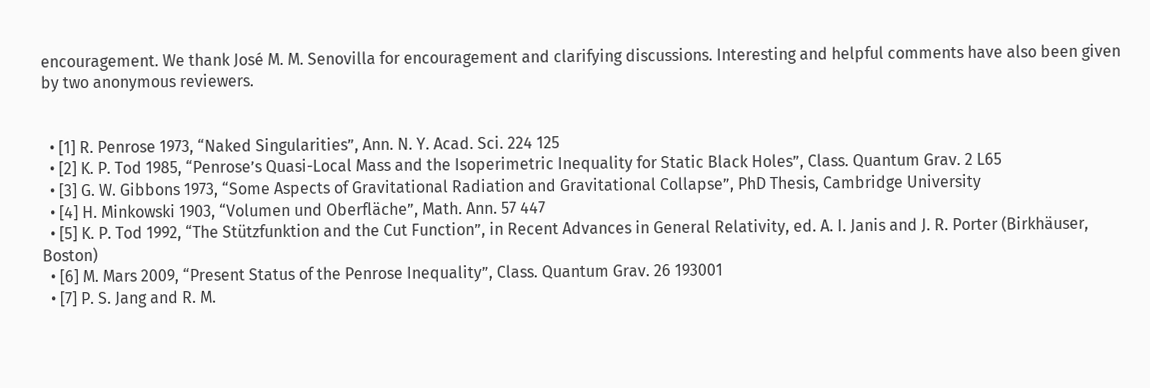encouragement. We thank José M. M. Senovilla for encouragement and clarifying discussions. Interesting and helpful comments have also been given by two anonymous reviewers.


  • [1] R. Penrose 1973, “Naked Singularities”, Ann. N. Y. Acad. Sci. 224 125
  • [2] K. P. Tod 1985, “Penrose’s Quasi-Local Mass and the Isoperimetric Inequality for Static Black Holes”, Class. Quantum Grav. 2 L65
  • [3] G. W. Gibbons 1973, “Some Aspects of Gravitational Radiation and Gravitational Collapse”, PhD Thesis, Cambridge University
  • [4] H. Minkowski 1903, “Volumen und Oberfläche”, Math. Ann. 57 447
  • [5] K. P. Tod 1992, “The Stützfunktion and the Cut Function”, in Recent Advances in General Relativity, ed. A. I. Janis and J. R. Porter (Birkhäuser, Boston)
  • [6] M. Mars 2009, “Present Status of the Penrose Inequality”, Class. Quantum Grav. 26 193001
  • [7] P. S. Jang and R. M.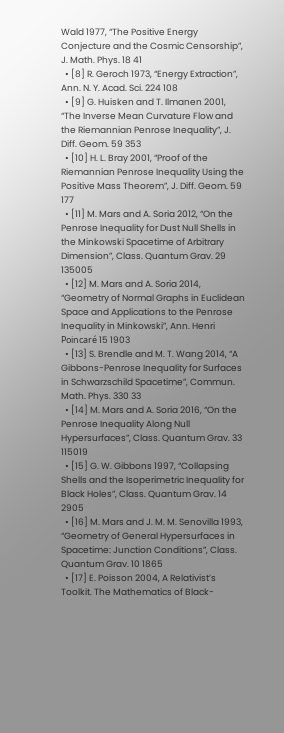Wald 1977, “The Positive Energy Conjecture and the Cosmic Censorship”, J. Math. Phys. 18 41
  • [8] R. Geroch 1973, “Energy Extraction”, Ann. N. Y. Acad. Sci. 224 108
  • [9] G. Huisken and T. Ilmanen 2001, “The Inverse Mean Curvature Flow and the Riemannian Penrose Inequality”, J. Diff. Geom. 59 353
  • [10] H. L. Bray 2001, “Proof of the Riemannian Penrose Inequality Using the Positive Mass Theorem”, J. Diff. Geom. 59 177
  • [11] M. Mars and A. Soria 2012, “On the Penrose Inequality for Dust Null Shells in the Minkowski Spacetime of Arbitrary Dimension”, Class. Quantum Grav. 29 135005
  • [12] M. Mars and A. Soria 2014, “Geometry of Normal Graphs in Euclidean Space and Applications to the Penrose Inequality in Minkowski”, Ann. Henri Poincaré 15 1903
  • [13] S. Brendle and M. T. Wang 2014, “A Gibbons-Penrose Inequality for Surfaces in Schwarzschild Spacetime”, Commun. Math. Phys. 330 33
  • [14] M. Mars and A. Soria 2016, “On the Penrose Inequality Along Null Hypersurfaces”, Class. Quantum Grav. 33 115019
  • [15] G. W. Gibbons 1997, “Collapsing Shells and the Isoperimetric Inequality for Black Holes”, Class. Quantum Grav. 14 2905
  • [16] M. Mars and J. M. M. Senovilla 1993, “Geometry of General Hypersurfaces in Spacetime: Junction Conditions”, Class. Quantum Grav. 10 1865
  • [17] E. Poisson 2004, A Relativist’s Toolkit. The Mathematics of Black-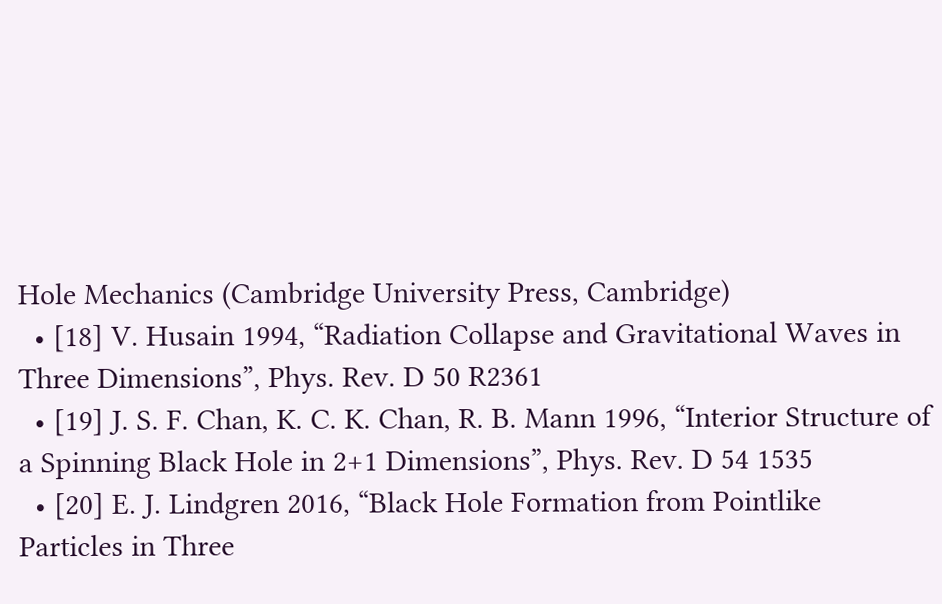Hole Mechanics (Cambridge University Press, Cambridge)
  • [18] V. Husain 1994, “Radiation Collapse and Gravitational Waves in Three Dimensions”, Phys. Rev. D 50 R2361
  • [19] J. S. F. Chan, K. C. K. Chan, R. B. Mann 1996, “Interior Structure of a Spinning Black Hole in 2+1 Dimensions”, Phys. Rev. D 54 1535
  • [20] E. J. Lindgren 2016, “Black Hole Formation from Pointlike Particles in Three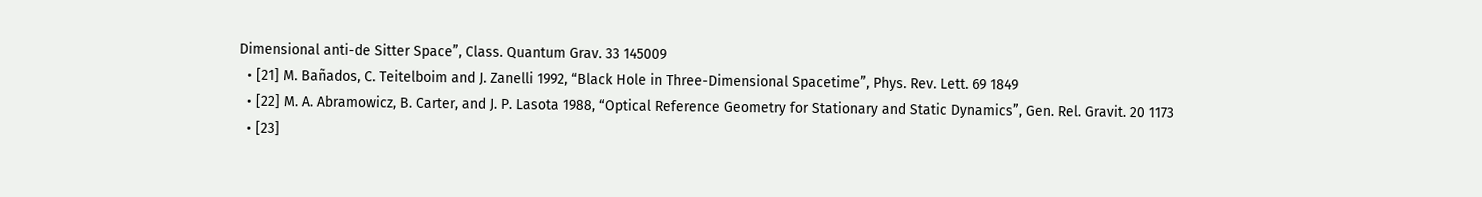Dimensional anti-de Sitter Space”, Class. Quantum Grav. 33 145009
  • [21] M. Bañados, C. Teitelboim and J. Zanelli 1992, “Black Hole in Three-Dimensional Spacetime”, Phys. Rev. Lett. 69 1849
  • [22] M. A. Abramowicz, B. Carter, and J. P. Lasota 1988, “Optical Reference Geometry for Stationary and Static Dynamics”, Gen. Rel. Gravit. 20 1173
  • [23]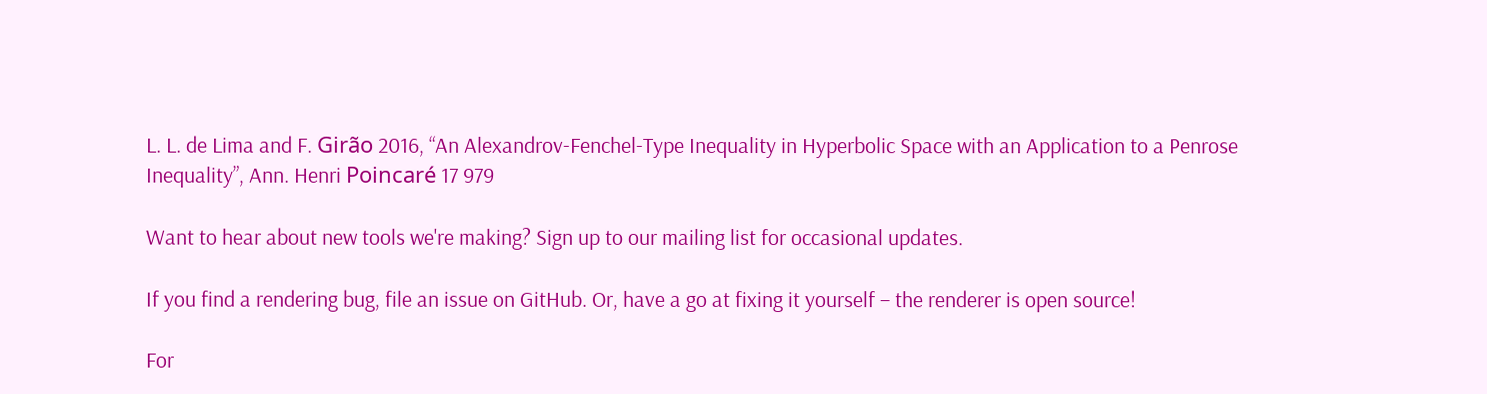L. L. de Lima and F. Girão 2016, “An Alexandrov-Fenchel-Type Inequality in Hyperbolic Space with an Application to a Penrose Inequality”, Ann. Henri Poincaré 17 979

Want to hear about new tools we're making? Sign up to our mailing list for occasional updates.

If you find a rendering bug, file an issue on GitHub. Or, have a go at fixing it yourself – the renderer is open source!

For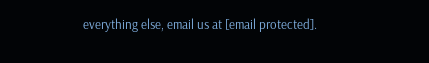everything else, email us at [email protected].